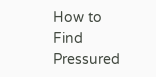How to Find Pressured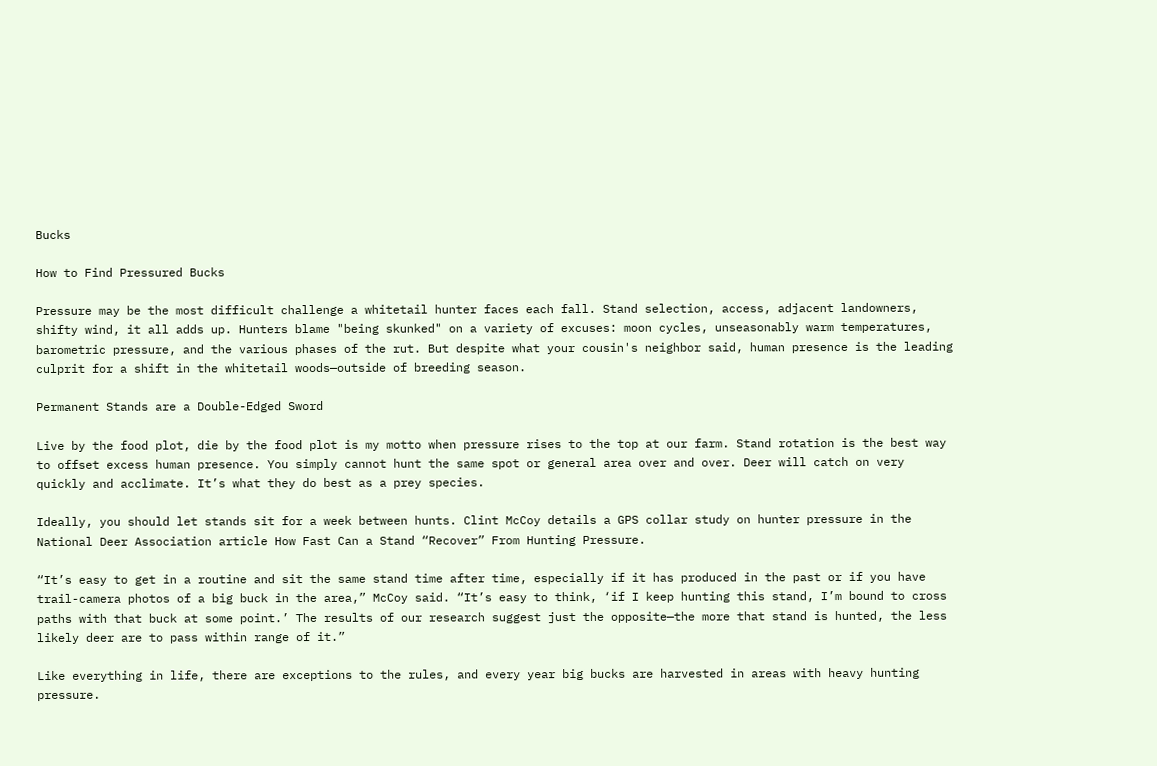Bucks

How to Find Pressured Bucks

Pressure may be the most difficult challenge a whitetail hunter faces each fall. Stand selection, access, adjacent landowners, shifty wind, it all adds up. Hunters blame "being skunked" on a variety of excuses: moon cycles, unseasonably warm temperatures, barometric pressure, and the various phases of the rut. But despite what your cousin's neighbor said, human presence is the leading culprit for a shift in the whitetail woods—outside of breeding season.

Permanent Stands are a Double-Edged Sword

Live by the food plot, die by the food plot is my motto when pressure rises to the top at our farm. Stand rotation is the best way to offset excess human presence. You simply cannot hunt the same spot or general area over and over. Deer will catch on very quickly and acclimate. It’s what they do best as a prey species.

Ideally, you should let stands sit for a week between hunts. Clint McCoy details a GPS collar study on hunter pressure in the National Deer Association article How Fast Can a Stand “Recover” From Hunting Pressure.

“It’s easy to get in a routine and sit the same stand time after time, especially if it has produced in the past or if you have trail-camera photos of a big buck in the area,” McCoy said. “It’s easy to think, ‘if I keep hunting this stand, I’m bound to cross paths with that buck at some point.’ The results of our research suggest just the opposite—the more that stand is hunted, the less likely deer are to pass within range of it.”

Like everything in life, there are exceptions to the rules, and every year big bucks are harvested in areas with heavy hunting pressure.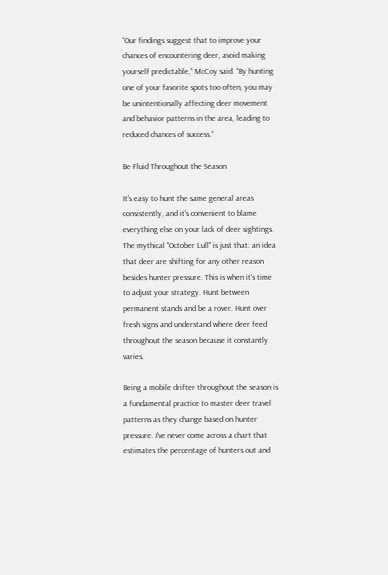“Our findings suggest that to improve your chances of encountering deer, avoid making yourself predictable,” McCoy said. “By hunting one of your favorite spots too often, you may be unintentionally affecting deer movement and behavior patterns in the area, leading to reduced chances of success.”

Be Fluid Throughout the Season

It's easy to hunt the same general areas consistently, and it's convenient to blame everything else on your lack of deer sightings. The mythical "October Lull" is just that: an idea that deer are shifting for any other reason besides hunter pressure. This is when it's time to adjust your strategy. Hunt between permanent stands and be a rover. Hunt over fresh signs and understand where deer feed throughout the season because it constantly varies.

Being a mobile drifter throughout the season is a fundamental practice to master deer travel patterns as they change based on hunter pressure. I've never come across a chart that estimates the percentage of hunters out and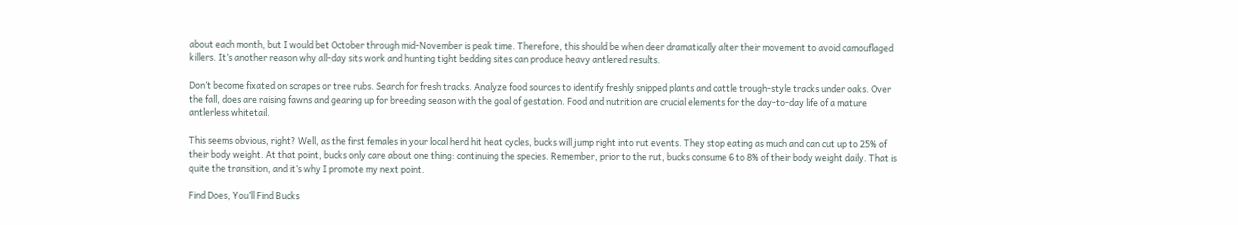about each month, but I would bet October through mid-November is peak time. Therefore, this should be when deer dramatically alter their movement to avoid camouflaged killers. It’s another reason why all-day sits work and hunting tight bedding sites can produce heavy antlered results.

Don’t become fixated on scrapes or tree rubs. Search for fresh tracks. Analyze food sources to identify freshly snipped plants and cattle trough-style tracks under oaks. Over the fall, does are raising fawns and gearing up for breeding season with the goal of gestation. Food and nutrition are crucial elements for the day-to-day life of a mature antlerless whitetail.

This seems obvious, right? Well, as the first females in your local herd hit heat cycles, bucks will jump right into rut events. They stop eating as much and can cut up to 25% of their body weight. At that point, bucks only care about one thing: continuing the species. Remember, prior to the rut, bucks consume 6 to 8% of their body weight daily. That is quite the transition, and it’s why I promote my next point.

Find Does, You’ll Find Bucks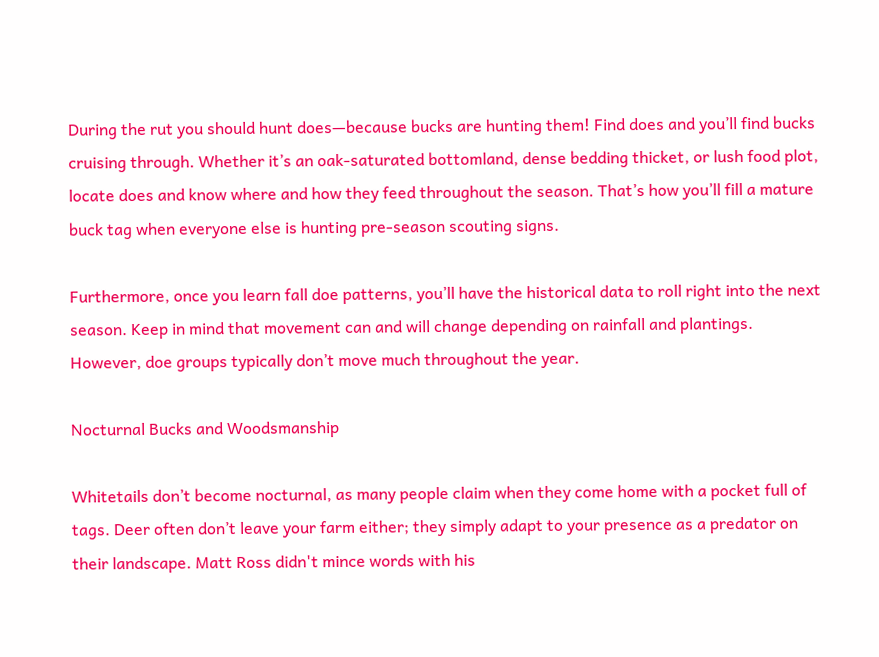During the rut you should hunt does—because bucks are hunting them! Find does and you’ll find bucks cruising through. Whether it’s an oak-saturated bottomland, dense bedding thicket, or lush food plot, locate does and know where and how they feed throughout the season. That’s how you’ll fill a mature buck tag when everyone else is hunting pre-season scouting signs.

Furthermore, once you learn fall doe patterns, you’ll have the historical data to roll right into the next season. Keep in mind that movement can and will change depending on rainfall and plantings. However, doe groups typically don’t move much throughout the year.

Nocturnal Bucks and Woodsmanship

Whitetails don’t become nocturnal, as many people claim when they come home with a pocket full of tags. Deer often don’t leave your farm either; they simply adapt to your presence as a predator on their landscape. Matt Ross didn't mince words with his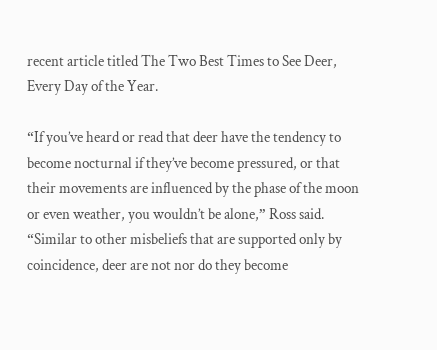recent article titled The Two Best Times to See Deer, Every Day of the Year.

“If you’ve heard or read that deer have the tendency to become nocturnal if they’ve become pressured, or that their movements are influenced by the phase of the moon or even weather, you wouldn’t be alone,” Ross said. “Similar to other misbeliefs that are supported only by coincidence, deer are not nor do they become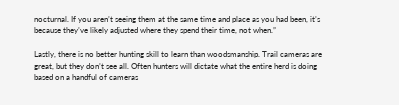nocturnal. If you aren’t seeing them at the same time and place as you had been, it’s because they’ve likely adjusted where they spend their time, not when.”

Lastly, there is no better hunting skill to learn than woodsmanship. Trail cameras are great, but they don’t see all. Often hunters will dictate what the entire herd is doing based on a handful of cameras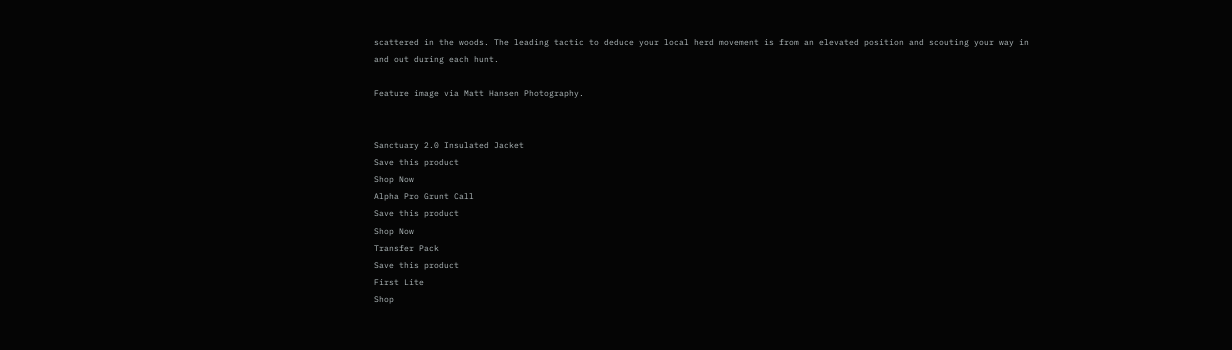scattered in the woods. The leading tactic to deduce your local herd movement is from an elevated position and scouting your way in and out during each hunt.

Feature image via Matt Hansen Photography.


Sanctuary 2.0 Insulated Jacket
Save this product
Shop Now
Alpha Pro Grunt Call
Save this product
Shop Now
Transfer Pack
Save this product
First Lite
Shop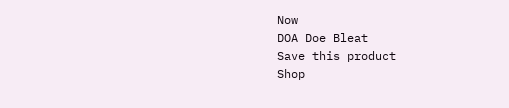Now
DOA Doe Bleat
Save this product
Shop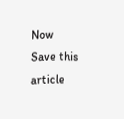Now
Save this article